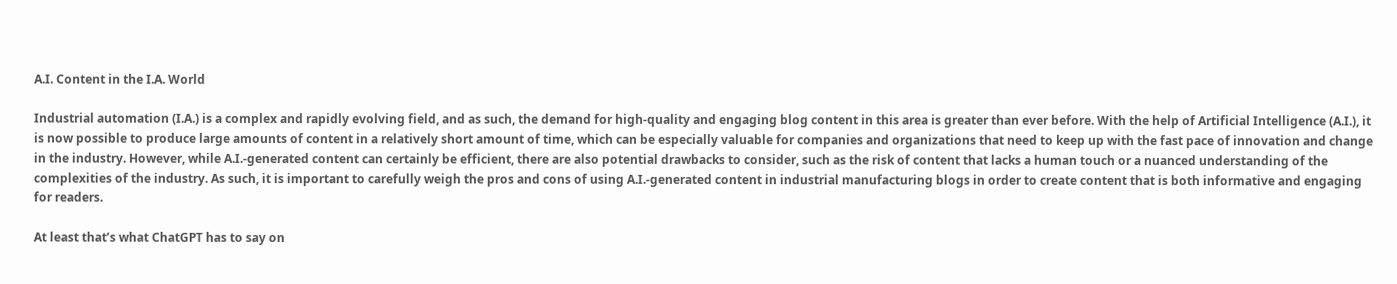A.I. Content in the I.A. World

Industrial automation (I.A.) is a complex and rapidly evolving field, and as such, the demand for high-quality and engaging blog content in this area is greater than ever before. With the help of Artificial Intelligence (A.I.), it is now possible to produce large amounts of content in a relatively short amount of time, which can be especially valuable for companies and organizations that need to keep up with the fast pace of innovation and change in the industry. However, while A.I.-generated content can certainly be efficient, there are also potential drawbacks to consider, such as the risk of content that lacks a human touch or a nuanced understanding of the complexities of the industry. As such, it is important to carefully weigh the pros and cons of using A.I.-generated content in industrial manufacturing blogs in order to create content that is both informative and engaging for readers.

At least that’s what ChatGPT has to say on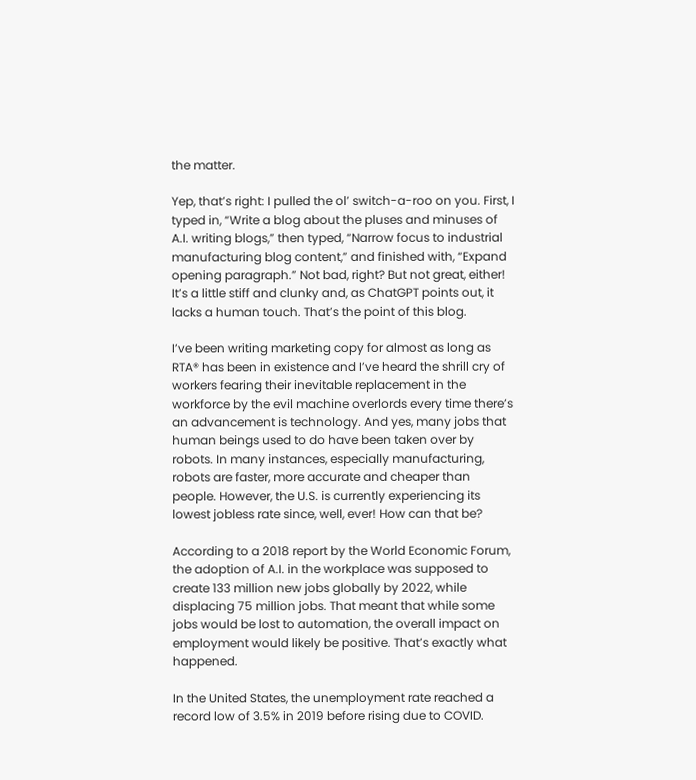the matter.

Yep, that’s right: I pulled the ol’ switch-a-roo on you. First, I typed in, “Write a blog about the pluses and minuses of A.I. writing blogs,” then typed, “Narrow focus to industrial manufacturing blog content,” and finished with, “Expand opening paragraph.” Not bad, right? But not great, either! It’s a little stiff and clunky and, as ChatGPT points out, it lacks a human touch. That’s the point of this blog.

I’ve been writing marketing copy for almost as long as RTA® has been in existence and I’ve heard the shrill cry of workers fearing their inevitable replacement in the workforce by the evil machine overlords every time there’s an advancement is technology. And yes, many jobs that human beings used to do have been taken over by robots. In many instances, especially manufacturing, robots are faster, more accurate and cheaper than people. However, the U.S. is currently experiencing its lowest jobless rate since, well, ever! How can that be?

According to a 2018 report by the World Economic Forum, the adoption of A.I. in the workplace was supposed to create 133 million new jobs globally by 2022, while displacing 75 million jobs. That meant that while some jobs would be lost to automation, the overall impact on employment would likely be positive. That’s exactly what happened.

In the United States, the unemployment rate reached a record low of 3.5% in 2019 before rising due to COVID.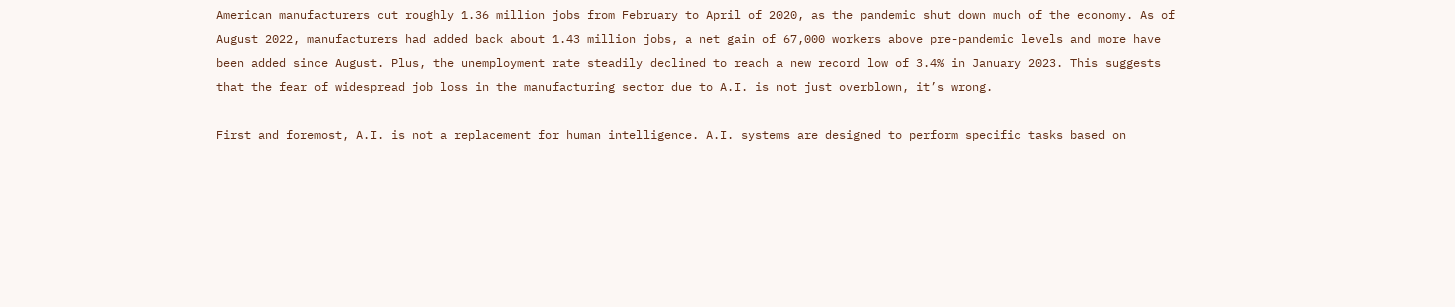American manufacturers cut roughly 1.36 million jobs from February to April of 2020, as the pandemic shut down much of the economy. As of August 2022, manufacturers had added back about 1.43 million jobs, a net gain of 67,000 workers above pre-pandemic levels and more have been added since August. Plus, the unemployment rate steadily declined to reach a new record low of 3.4% in January 2023. This suggests that the fear of widespread job loss in the manufacturing sector due to A.I. is not just overblown, it’s wrong.

First and foremost, A.I. is not a replacement for human intelligence. A.I. systems are designed to perform specific tasks based on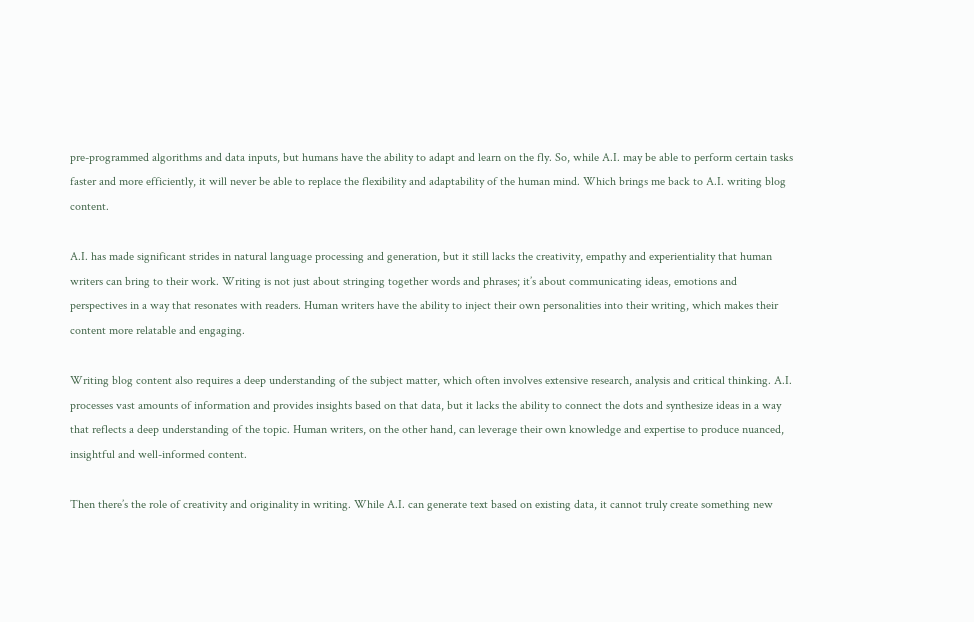pre-programmed algorithms and data inputs, but humans have the ability to adapt and learn on the fly. So, while A.I. may be able to perform certain tasks faster and more efficiently, it will never be able to replace the flexibility and adaptability of the human mind. Which brings me back to A.I. writing blog content.

A.I. has made significant strides in natural language processing and generation, but it still lacks the creativity, empathy and experientiality that human writers can bring to their work. Writing is not just about stringing together words and phrases; it’s about communicating ideas, emotions and perspectives in a way that resonates with readers. Human writers have the ability to inject their own personalities into their writing, which makes their content more relatable and engaging.

Writing blog content also requires a deep understanding of the subject matter, which often involves extensive research, analysis and critical thinking. A.I. processes vast amounts of information and provides insights based on that data, but it lacks the ability to connect the dots and synthesize ideas in a way that reflects a deep understanding of the topic. Human writers, on the other hand, can leverage their own knowledge and expertise to produce nuanced, insightful and well-informed content.

Then there’s the role of creativity and originality in writing. While A.I. can generate text based on existing data, it cannot truly create something new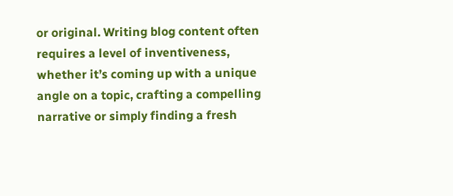or original. Writing blog content often requires a level of inventiveness, whether it’s coming up with a unique angle on a topic, crafting a compelling narrative or simply finding a fresh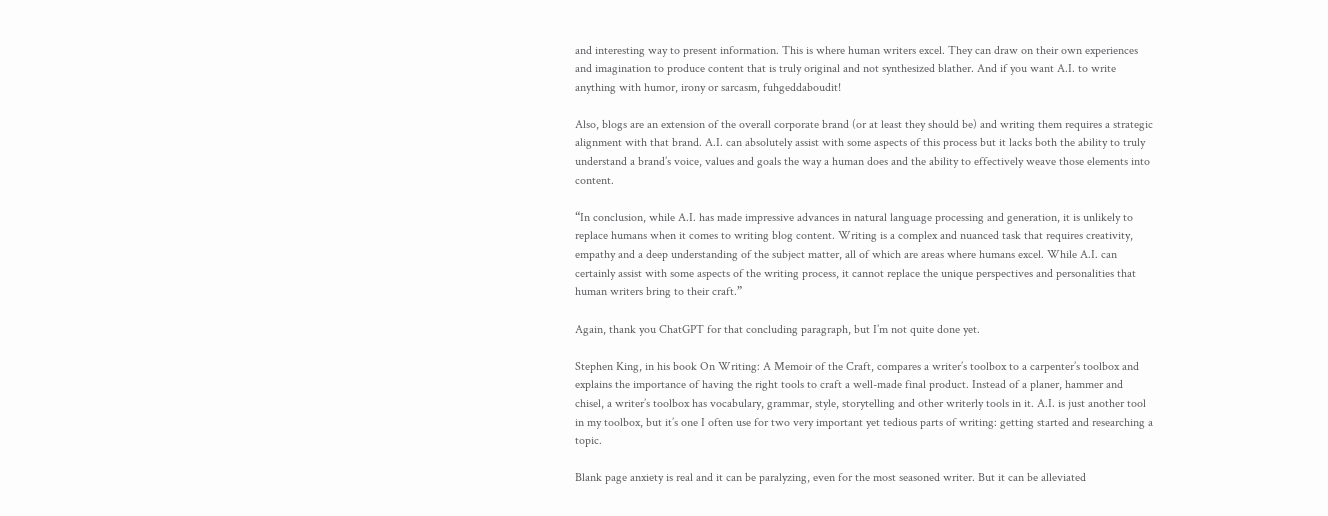and interesting way to present information. This is where human writers excel. They can draw on their own experiences and imagination to produce content that is truly original and not synthesized blather. And if you want A.I. to write anything with humor, irony or sarcasm, fuhgeddaboudit!

Also, blogs are an extension of the overall corporate brand (or at least they should be) and writing them requires a strategic alignment with that brand. A.I. can absolutely assist with some aspects of this process but it lacks both the ability to truly understand a brand’s voice, values and goals the way a human does and the ability to effectively weave those elements into content.

“In conclusion, while A.I. has made impressive advances in natural language processing and generation, it is unlikely to replace humans when it comes to writing blog content. Writing is a complex and nuanced task that requires creativity, empathy and a deep understanding of the subject matter, all of which are areas where humans excel. While A.I. can certainly assist with some aspects of the writing process, it cannot replace the unique perspectives and personalities that human writers bring to their craft.”

Again, thank you ChatGPT for that concluding paragraph, but I’m not quite done yet.

Stephen King, in his book On Writing: A Memoir of the Craft, compares a writer’s toolbox to a carpenter’s toolbox and explains the importance of having the right tools to craft a well-made final product. Instead of a planer, hammer and chisel, a writer’s toolbox has vocabulary, grammar, style, storytelling and other writerly tools in it. A.I. is just another tool in my toolbox, but it’s one I often use for two very important yet tedious parts of writing: getting started and researching a topic.

Blank page anxiety is real and it can be paralyzing, even for the most seasoned writer. But it can be alleviated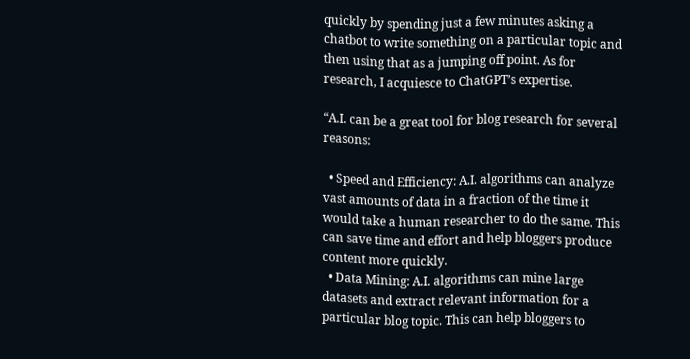quickly by spending just a few minutes asking a chatbot to write something on a particular topic and then using that as a jumping off point. As for research, I acquiesce to ChatGPT’s expertise.

“A.I. can be a great tool for blog research for several reasons:

  • Speed and Efficiency: A.I. algorithms can analyze vast amounts of data in a fraction of the time it would take a human researcher to do the same. This can save time and effort and help bloggers produce content more quickly.
  • Data Mining: A.I. algorithms can mine large datasets and extract relevant information for a particular blog topic. This can help bloggers to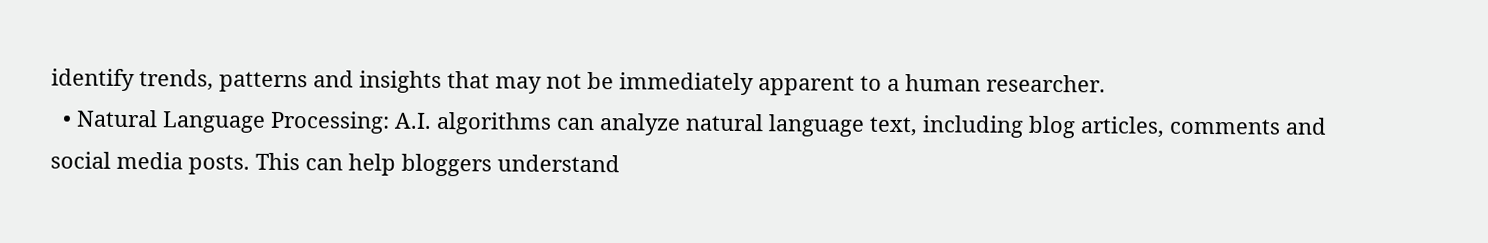identify trends, patterns and insights that may not be immediately apparent to a human researcher.
  • Natural Language Processing: A.I. algorithms can analyze natural language text, including blog articles, comments and social media posts. This can help bloggers understand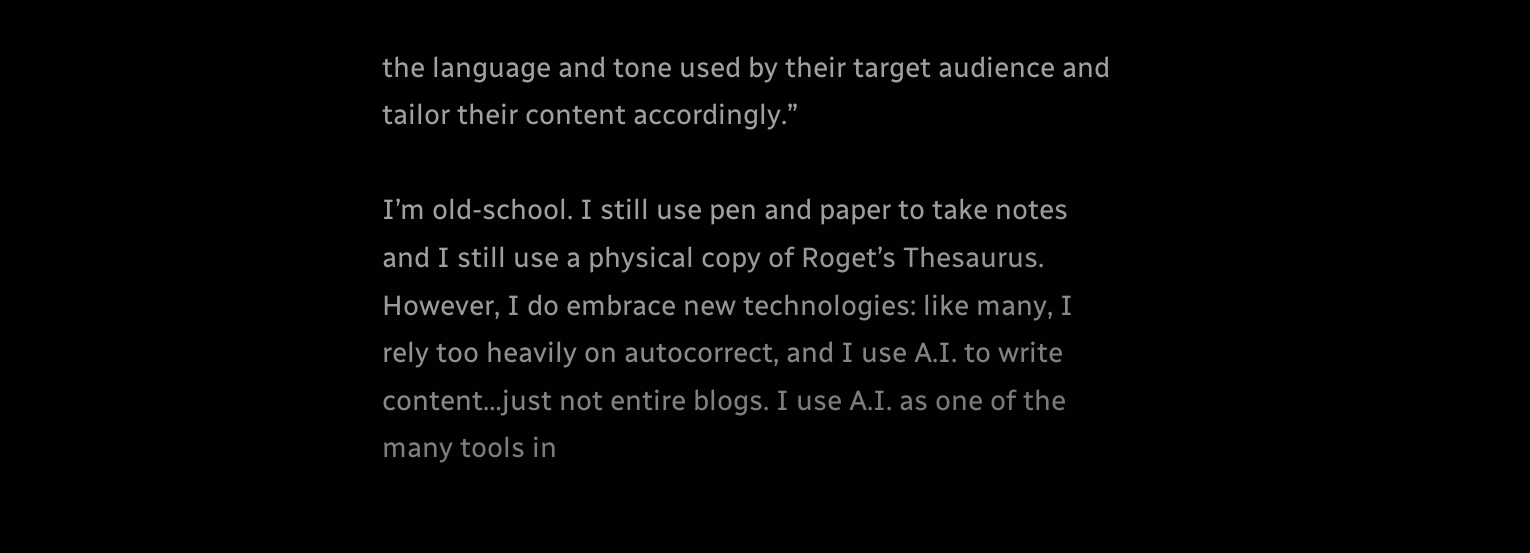the language and tone used by their target audience and tailor their content accordingly.”

I’m old-school. I still use pen and paper to take notes and I still use a physical copy of Roget’s Thesaurus. However, I do embrace new technologies: like many, I rely too heavily on autocorrect, and I use A.I. to write content…just not entire blogs. I use A.I. as one of the many tools in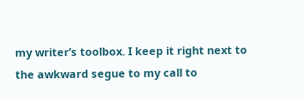my writer’s toolbox. I keep it right next to the awkward segue to my call to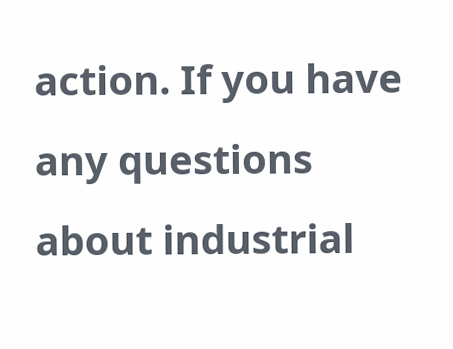action. If you have any questions about industrial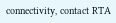connectivity, contact RTA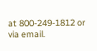at 800-249-1812 or via email.